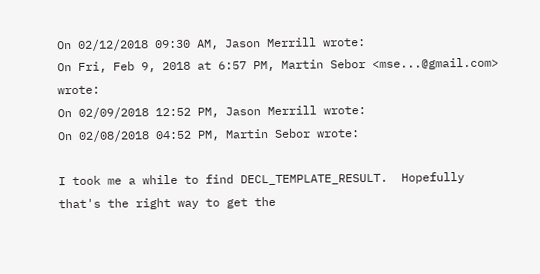On 02/12/2018 09:30 AM, Jason Merrill wrote:
On Fri, Feb 9, 2018 at 6:57 PM, Martin Sebor <mse...@gmail.com> wrote:
On 02/09/2018 12:52 PM, Jason Merrill wrote:
On 02/08/2018 04:52 PM, Martin Sebor wrote:

I took me a while to find DECL_TEMPLATE_RESULT.  Hopefully
that's the right way to get the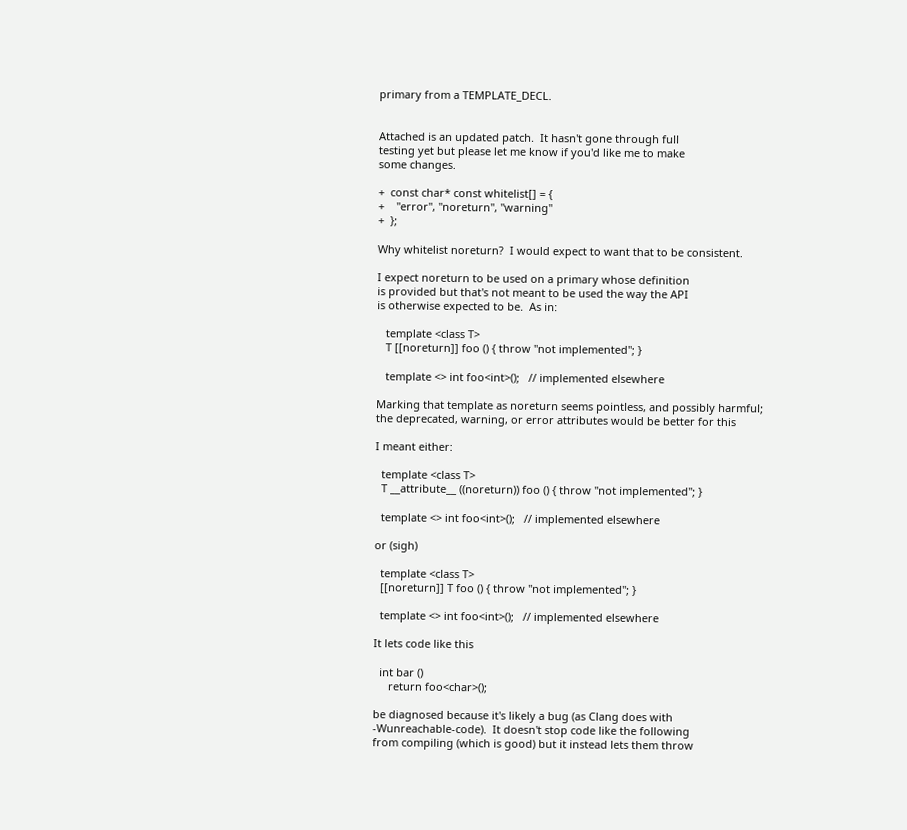primary from a TEMPLATE_DECL.


Attached is an updated patch.  It hasn't gone through full
testing yet but please let me know if you'd like me to make
some changes.

+  const char* const whitelist[] = {
+    "error", "noreturn", "warning"
+  };

Why whitelist noreturn?  I would expect to want that to be consistent.

I expect noreturn to be used on a primary whose definition
is provided but that's not meant to be used the way the API
is otherwise expected to be.  As in:

   template <class T>
   T [[noreturn]] foo () { throw "not implemented"; }

   template <> int foo<int>();   // implemented elsewhere

Marking that template as noreturn seems pointless, and possibly harmful;
the deprecated, warning, or error attributes would be better for this

I meant either:

  template <class T>
  T __attribute__ ((noreturn)) foo () { throw "not implemented"; }

  template <> int foo<int>();   // implemented elsewhere

or (sigh)

  template <class T>
  [[noreturn]] T foo () { throw "not implemented"; }

  template <> int foo<int>();   // implemented elsewhere

It lets code like this

  int bar ()
     return foo<char>();

be diagnosed because it's likely a bug (as Clang does with
-Wunreachable-code).  It doesn't stop code like the following
from compiling (which is good) but it instead lets them throw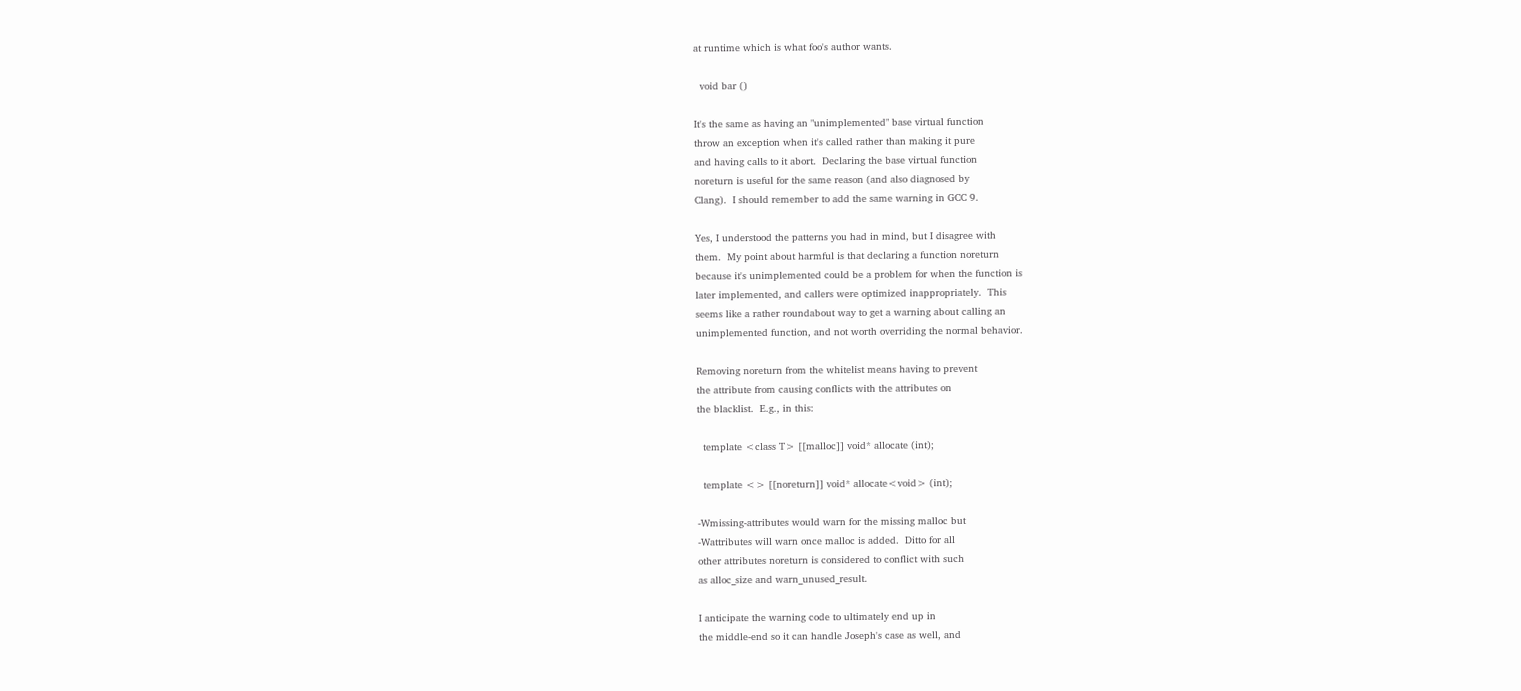at runtime which is what foo's author wants.

  void bar ()

It's the same as having an "unimplemented" base virtual function
throw an exception when it's called rather than making it pure
and having calls to it abort.  Declaring the base virtual function
noreturn is useful for the same reason (and also diagnosed by
Clang).  I should remember to add the same warning in GCC 9.

Yes, I understood the patterns you had in mind, but I disagree with
them.  My point about harmful is that declaring a function noreturn
because it's unimplemented could be a problem for when the function is
later implemented, and callers were optimized inappropriately.  This
seems like a rather roundabout way to get a warning about calling an
unimplemented function, and not worth overriding the normal behavior.

Removing noreturn from the whitelist means having to prevent
the attribute from causing conflicts with the attributes on
the blacklist.  E.g., in this:

  template <class T> [[malloc]] void* allocate (int);

  template <> [[noreturn]] void* allocate<void> (int);

-Wmissing-attributes would warn for the missing malloc but
-Wattributes will warn once malloc is added.  Ditto for all
other attributes noreturn is considered to conflict with such
as alloc_size and warn_unused_result.

I anticipate the warning code to ultimately end up in
the middle-end so it can handle Joseph's case as well, and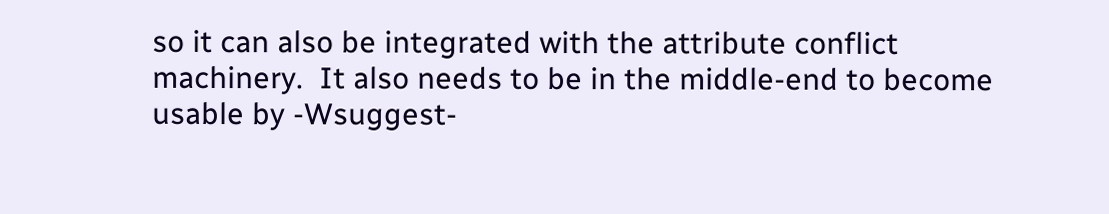so it can also be integrated with the attribute conflict
machinery.  It also needs to be in the middle-end to become
usable by -Wsuggest-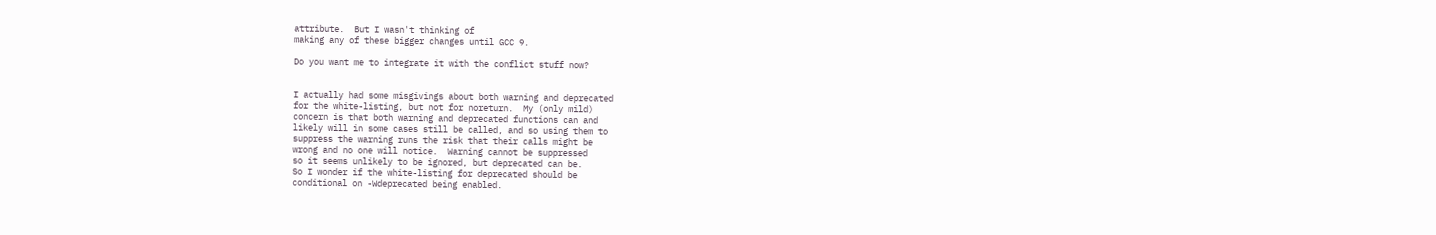attribute.  But I wasn't thinking of
making any of these bigger changes until GCC 9.

Do you want me to integrate it with the conflict stuff now?


I actually had some misgivings about both warning and deprecated
for the white-listing, but not for noreturn.  My (only mild)
concern is that both warning and deprecated functions can and
likely will in some cases still be called, and so using them to
suppress the warning runs the risk that their calls might be
wrong and no one will notice.  Warning cannot be suppressed
so it seems unlikely to be ignored, but deprecated can be.
So I wonder if the white-listing for deprecated should be
conditional on -Wdeprecated being enabled.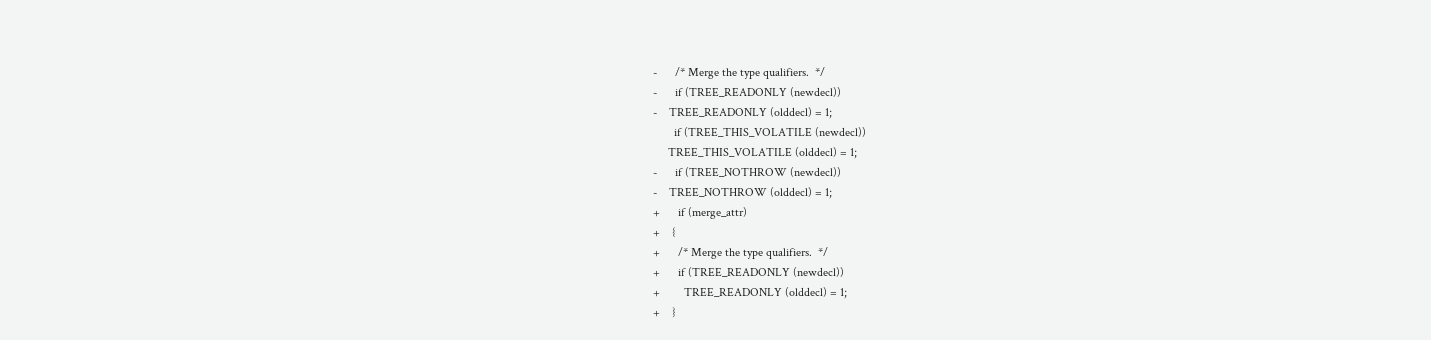-      /* Merge the type qualifiers.  */
-      if (TREE_READONLY (newdecl))
-    TREE_READONLY (olddecl) = 1;
       if (TREE_THIS_VOLATILE (newdecl))
     TREE_THIS_VOLATILE (olddecl) = 1;
-      if (TREE_NOTHROW (newdecl))
-    TREE_NOTHROW (olddecl) = 1;
+      if (merge_attr)
+    {
+      /* Merge the type qualifiers.  */
+      if (TREE_READONLY (newdecl))
+        TREE_READONLY (olddecl) = 1;
+    }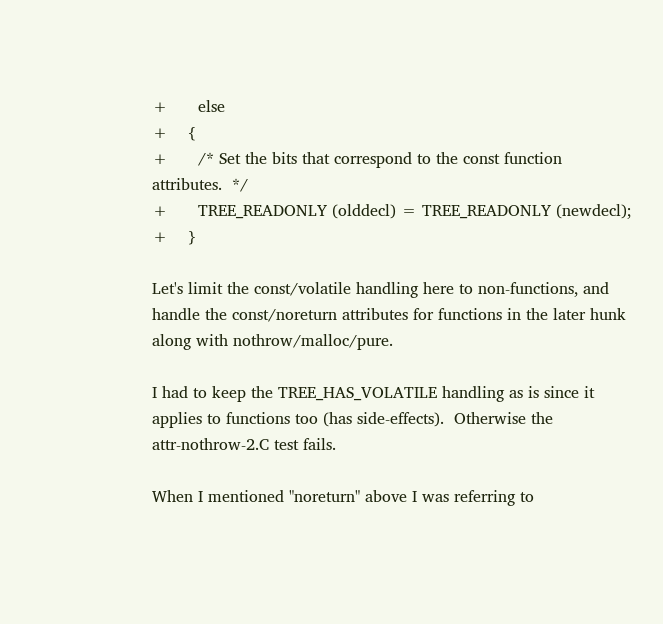+      else
+    {
+      /* Set the bits that correspond to the const function
attributes.  */
+      TREE_READONLY (olddecl) = TREE_READONLY (newdecl);
+    }

Let's limit the const/volatile handling here to non-functions, and
handle the const/noreturn attributes for functions in the later hunk
along with nothrow/malloc/pure.

I had to keep the TREE_HAS_VOLATILE handling as is since it
applies to functions too (has side-effects).  Otherwise the
attr-nothrow-2.C test fails.

When I mentioned "noreturn" above I was referring to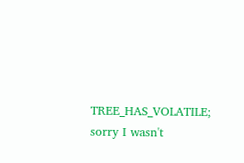TREE_HAS_VOLATILE; sorry I wasn't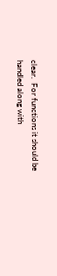clear.  For functions it should be
handled along with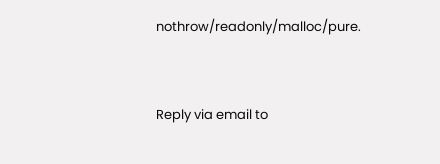nothrow/readonly/malloc/pure.


Reply via email to